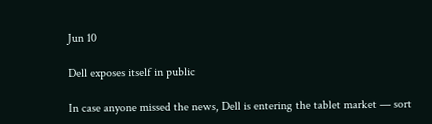Jun 10

Dell exposes itself in public

In case anyone missed the news, Dell is entering the tablet market — sort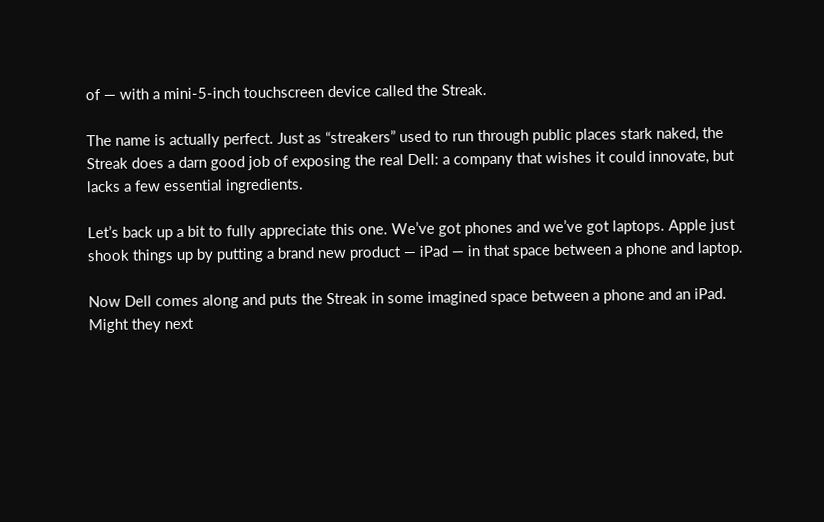of — with a mini-5-inch touchscreen device called the Streak.

The name is actually perfect. Just as “streakers” used to run through public places stark naked, the Streak does a darn good job of exposing the real Dell: a company that wishes it could innovate, but lacks a few essential ingredients.

Let’s back up a bit to fully appreciate this one. We’ve got phones and we’ve got laptops. Apple just shook things up by putting a brand new product — iPad — in that space between a phone and laptop.

Now Dell comes along and puts the Streak in some imagined space between a phone and an iPad. Might they next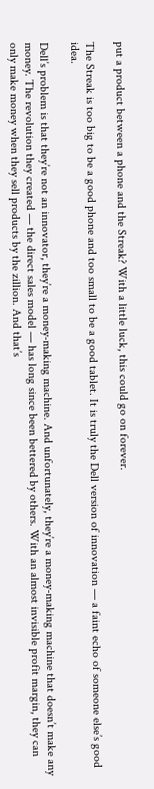put a product between a phone and the Streak? With a little luck, this could go on forever.

The Streak is too big to be a good phone and too small to be a good tablet. It is truly the Dell version of innovation — a faint echo of someone else’s good idea.

Dell’s problem is that they’re not an innovator, they’re a money-making machine. And unfortunately, they’re a money-making machine that doesn’t make any money. The revolution they created — the direct sales model — has long since been bettered by others. With an almost invisible profit margin, they can only make money when they sell products by the zillion. And that’s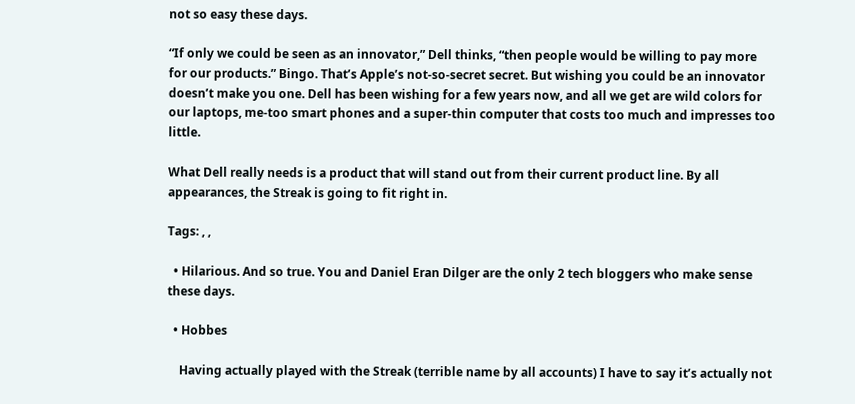not so easy these days.

“If only we could be seen as an innovator,” Dell thinks, “then people would be willing to pay more for our products.” Bingo. That’s Apple’s not-so-secret secret. But wishing you could be an innovator doesn’t make you one. Dell has been wishing for a few years now, and all we get are wild colors for our laptops, me-too smart phones and a super-thin computer that costs too much and impresses too little.

What Dell really needs is a product that will stand out from their current product line. By all appearances, the Streak is going to fit right in.

Tags: , ,

  • Hilarious. And so true. You and Daniel Eran Dilger are the only 2 tech bloggers who make sense these days.

  • Hobbes

    Having actually played with the Streak (terrible name by all accounts) I have to say it’s actually not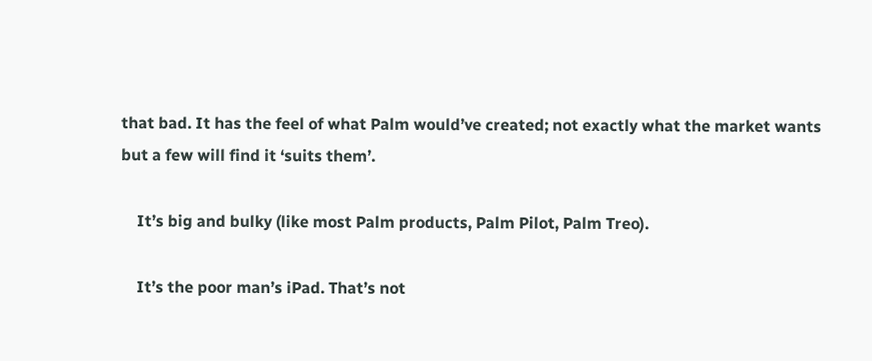that bad. It has the feel of what Palm would’ve created; not exactly what the market wants but a few will find it ‘suits them’.

    It’s big and bulky (like most Palm products, Palm Pilot, Palm Treo).

    It’s the poor man’s iPad. That’s not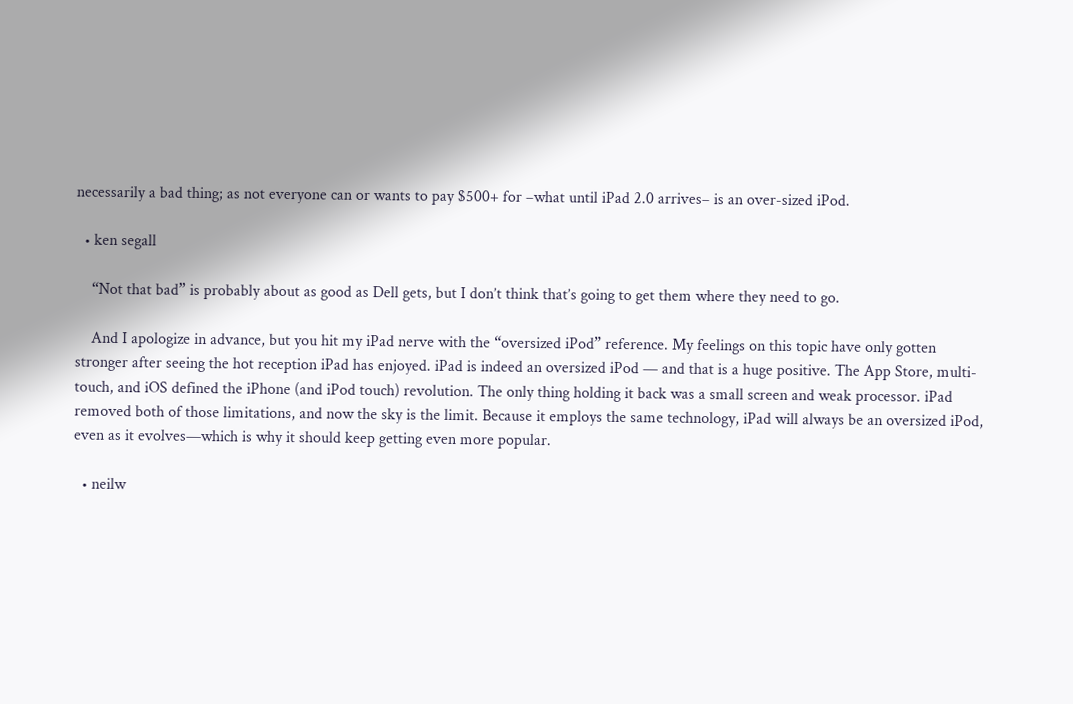necessarily a bad thing; as not everyone can or wants to pay $500+ for –what until iPad 2.0 arrives– is an over-sized iPod.

  • ken segall

    “Not that bad” is probably about as good as Dell gets, but I don’t think that’s going to get them where they need to go.

    And I apologize in advance, but you hit my iPad nerve with the “oversized iPod” reference. My feelings on this topic have only gotten stronger after seeing the hot reception iPad has enjoyed. iPad is indeed an oversized iPod — and that is a huge positive. The App Store, multi-touch, and iOS defined the iPhone (and iPod touch) revolution. The only thing holding it back was a small screen and weak processor. iPad removed both of those limitations, and now the sky is the limit. Because it employs the same technology, iPad will always be an oversized iPod, even as it evolves—which is why it should keep getting even more popular.

  • neilw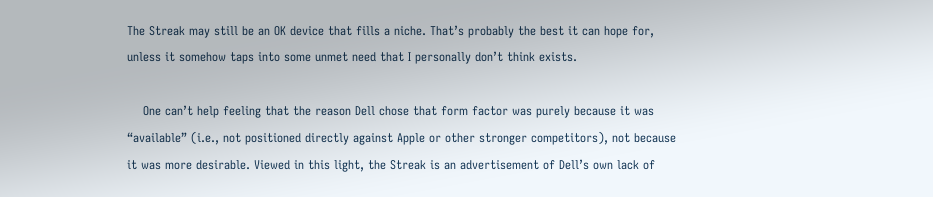The Streak may still be an OK device that fills a niche. That’s probably the best it can hope for, unless it somehow taps into some unmet need that I personally don’t think exists.

    One can’t help feeling that the reason Dell chose that form factor was purely because it was “available” (i.e., not positioned directly against Apple or other stronger competitors), not because it was more desirable. Viewed in this light, the Streak is an advertisement of Dell’s own lack of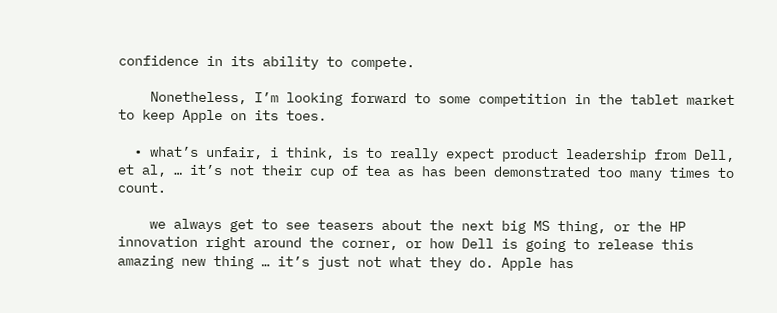confidence in its ability to compete.

    Nonetheless, I’m looking forward to some competition in the tablet market to keep Apple on its toes.

  • what’s unfair, i think, is to really expect product leadership from Dell, et al, … it’s not their cup of tea as has been demonstrated too many times to count.

    we always get to see teasers about the next big MS thing, or the HP innovation right around the corner, or how Dell is going to release this amazing new thing … it’s just not what they do. Apple has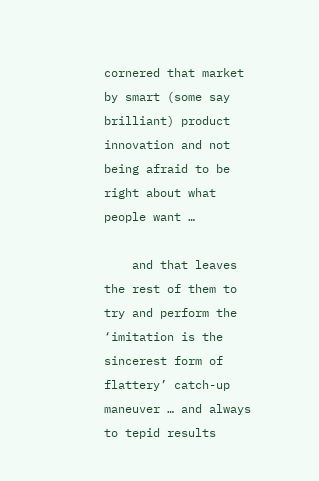cornered that market by smart (some say brilliant) product innovation and not being afraid to be right about what people want …

    and that leaves the rest of them to try and perform the ‘imitation is the sincerest form of flattery’ catch-up maneuver … and always to tepid results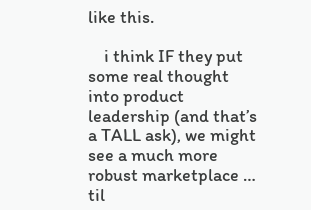like this.

    i think IF they put some real thought into product leadership (and that’s a TALL ask), we might see a much more robust marketplace … til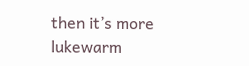then it’s more lukewarm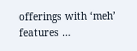offerings with ‘meh’ features …